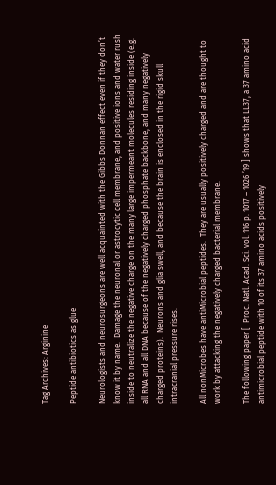Tag Archives: Arginine

Peptide antibiotics as glue

Neurologists and neurosurgeons are well acquainted with the Gibbs Donnan effect even if they don’t know it by name.  Damage the neuronal or astrocytic cell membrane, and positive ions and water rush inside to neutralize the negative charge on the many large impermeant molecules residing inside (e.g. all RNA and all DNA because of the negatively charged phosphate backbone, and many negatively charged proteins).  Neurons and glia swell, and because the brain is enclosed in the rigid skull intracranial pressure rises.

All nonMicrobes have antiMicrobial peptides.  They are usually positively charged and are thought to work by attacking the negatively charged bacterial membrane.

The following paper [  Proc. Natl. Acad. Sci. vol. 116 p. 1017 – 1026 ’19 ] shows that LL37, a 37 amino acid antimicrobial peptide with 10 of its 37 amino acids positively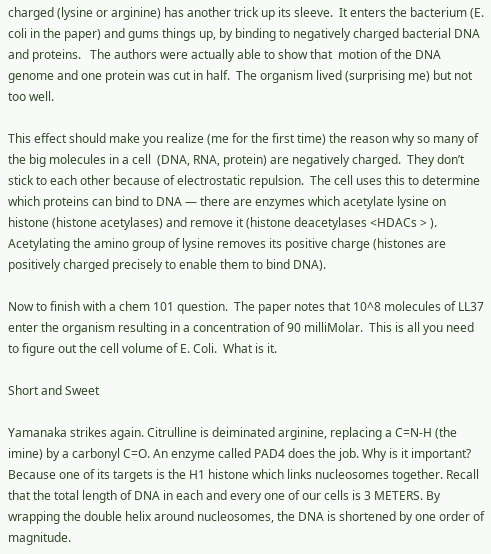charged (lysine or arginine) has another trick up its sleeve.  It enters the bacterium (E. coli in the paper) and gums things up, by binding to negatively charged bacterial DNA and proteins.   The authors were actually able to show that  motion of the DNA genome and one protein was cut in half.  The organism lived (surprising me) but not too well.

This effect should make you realize (me for the first time) the reason why so many of the big molecules in a cell  (DNA, RNA, protein) are negatively charged.  They don’t stick to each other because of electrostatic repulsion.  The cell uses this to determine which proteins can bind to DNA — there are enzymes which acetylate lysine on histone (histone acetylases) and remove it (histone deacetylases <HDACs > ).  Acetylating the amino group of lysine removes its positive charge (histones are positively charged precisely to enable them to bind DNA).

Now to finish with a chem 101 question.  The paper notes that 10^8 molecules of LL37 enter the organism resulting in a concentration of 90 milliMolar.  This is all you need to figure out the cell volume of E. Coli.  What is it.

Short and Sweet

Yamanaka strikes again. Citrulline is deiminated arginine, replacing a C=N-H (the imine) by a carbonyl C=O. An enzyme called PAD4 does the job. Why is it important? Because one of its targets is the H1 histone which links nucleosomes together. Recall that the total length of DNA in each and every one of our cells is 3 METERS. By wrapping the double helix around nucleosomes, the DNA is shortened by one order of magnitude.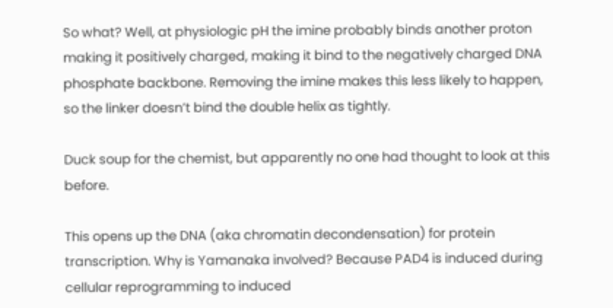So what? Well, at physiologic pH the imine probably binds another proton making it positively charged, making it bind to the negatively charged DNA phosphate backbone. Removing the imine makes this less likely to happen, so the linker doesn’t bind the double helix as tightly.

Duck soup for the chemist, but apparently no one had thought to look at this before.

This opens up the DNA (aka chromatin decondensation) for protein transcription. Why is Yamanaka involved? Because PAD4 is induced during cellular reprogramming to induced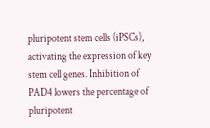pluripotent stem cells (iPSCs), activating the expression of key stem cell genes. Inhibition of PAD4 lowers the percentage of pluripotent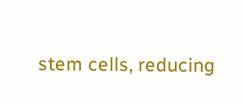stem cells, reducing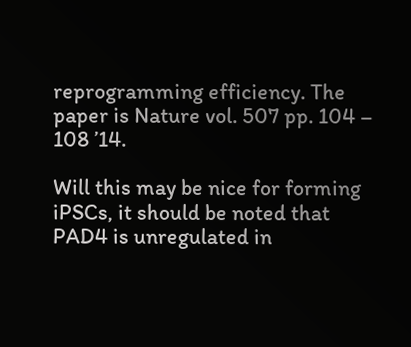reprogramming efficiency. The paper is Nature vol. 507 pp. 104 – 108 ’14.

Will this may be nice for forming iPSCs, it should be noted that PAD4 is unregulated in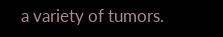a variety of tumors.